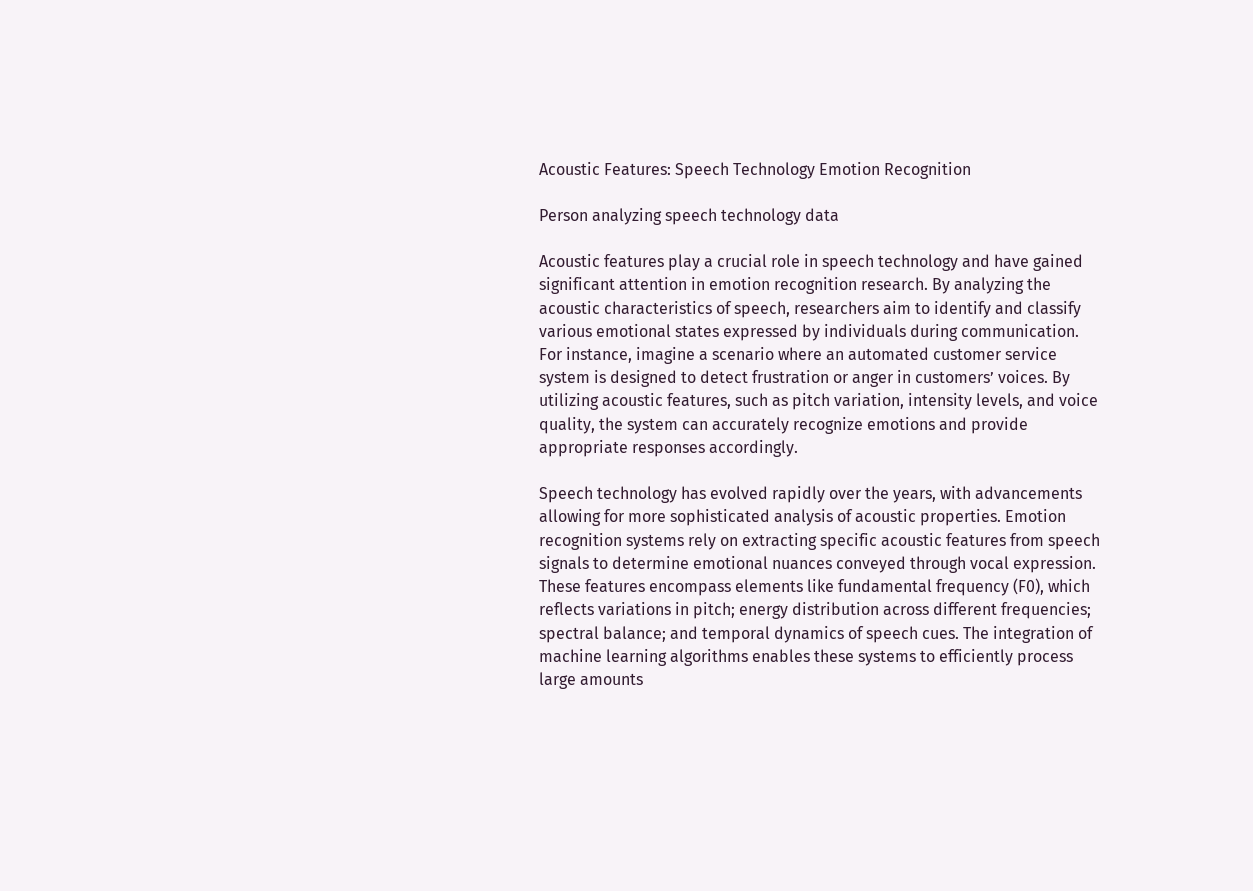Acoustic Features: Speech Technology Emotion Recognition

Person analyzing speech technology data

Acoustic features play a crucial role in speech technology and have gained significant attention in emotion recognition research. By analyzing the acoustic characteristics of speech, researchers aim to identify and classify various emotional states expressed by individuals during communication. For instance, imagine a scenario where an automated customer service system is designed to detect frustration or anger in customers’ voices. By utilizing acoustic features, such as pitch variation, intensity levels, and voice quality, the system can accurately recognize emotions and provide appropriate responses accordingly.

Speech technology has evolved rapidly over the years, with advancements allowing for more sophisticated analysis of acoustic properties. Emotion recognition systems rely on extracting specific acoustic features from speech signals to determine emotional nuances conveyed through vocal expression. These features encompass elements like fundamental frequency (F0), which reflects variations in pitch; energy distribution across different frequencies; spectral balance; and temporal dynamics of speech cues. The integration of machine learning algorithms enables these systems to efficiently process large amounts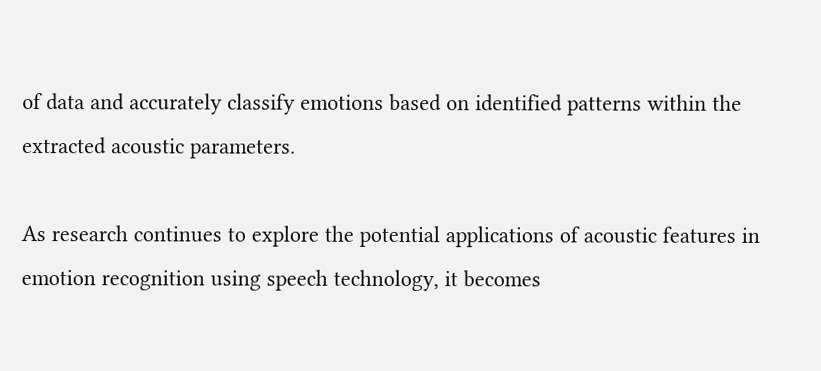of data and accurately classify emotions based on identified patterns within the extracted acoustic parameters.

As research continues to explore the potential applications of acoustic features in emotion recognition using speech technology, it becomes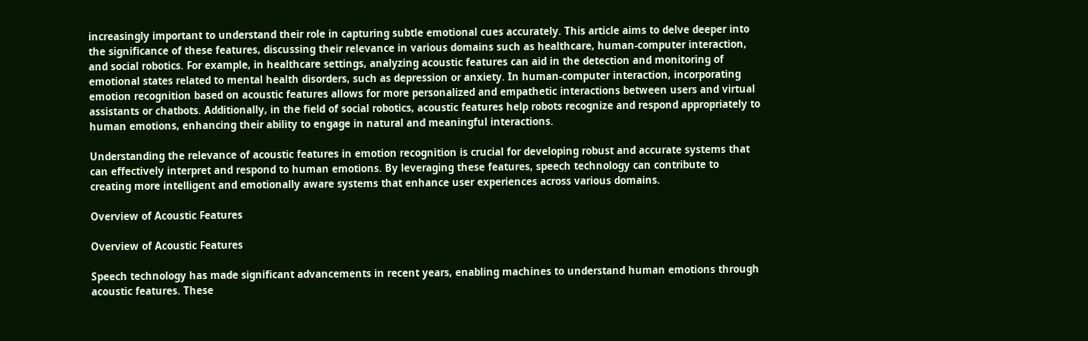increasingly important to understand their role in capturing subtle emotional cues accurately. This article aims to delve deeper into the significance of these features, discussing their relevance in various domains such as healthcare, human-computer interaction, and social robotics. For example, in healthcare settings, analyzing acoustic features can aid in the detection and monitoring of emotional states related to mental health disorders, such as depression or anxiety. In human-computer interaction, incorporating emotion recognition based on acoustic features allows for more personalized and empathetic interactions between users and virtual assistants or chatbots. Additionally, in the field of social robotics, acoustic features help robots recognize and respond appropriately to human emotions, enhancing their ability to engage in natural and meaningful interactions.

Understanding the relevance of acoustic features in emotion recognition is crucial for developing robust and accurate systems that can effectively interpret and respond to human emotions. By leveraging these features, speech technology can contribute to creating more intelligent and emotionally aware systems that enhance user experiences across various domains.

Overview of Acoustic Features

Overview of Acoustic Features

Speech technology has made significant advancements in recent years, enabling machines to understand human emotions through acoustic features. These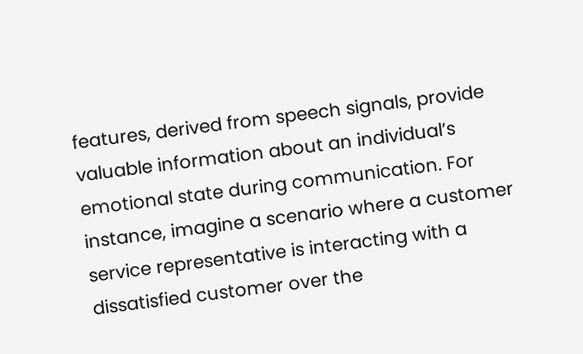features, derived from speech signals, provide valuable information about an individual’s emotional state during communication. For instance, imagine a scenario where a customer service representative is interacting with a dissatisfied customer over the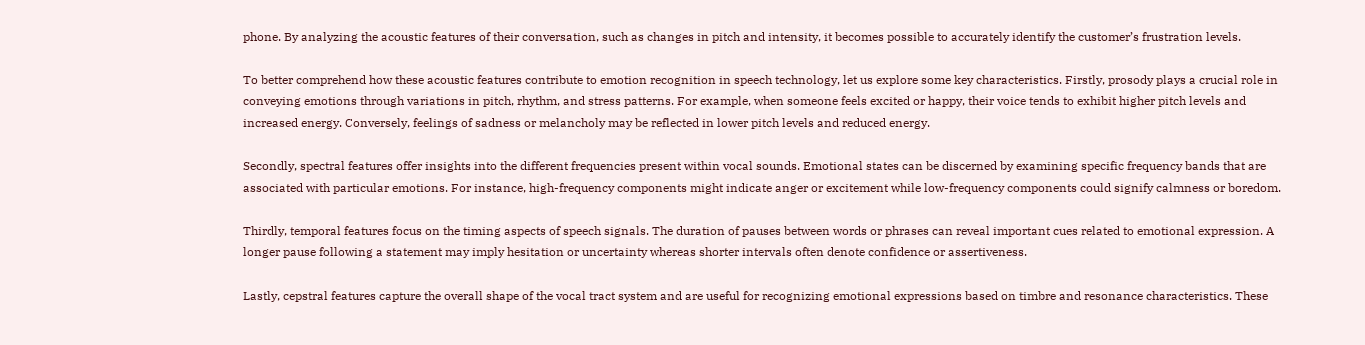phone. By analyzing the acoustic features of their conversation, such as changes in pitch and intensity, it becomes possible to accurately identify the customer’s frustration levels.

To better comprehend how these acoustic features contribute to emotion recognition in speech technology, let us explore some key characteristics. Firstly, prosody plays a crucial role in conveying emotions through variations in pitch, rhythm, and stress patterns. For example, when someone feels excited or happy, their voice tends to exhibit higher pitch levels and increased energy. Conversely, feelings of sadness or melancholy may be reflected in lower pitch levels and reduced energy.

Secondly, spectral features offer insights into the different frequencies present within vocal sounds. Emotional states can be discerned by examining specific frequency bands that are associated with particular emotions. For instance, high-frequency components might indicate anger or excitement while low-frequency components could signify calmness or boredom.

Thirdly, temporal features focus on the timing aspects of speech signals. The duration of pauses between words or phrases can reveal important cues related to emotional expression. A longer pause following a statement may imply hesitation or uncertainty whereas shorter intervals often denote confidence or assertiveness.

Lastly, cepstral features capture the overall shape of the vocal tract system and are useful for recognizing emotional expressions based on timbre and resonance characteristics. These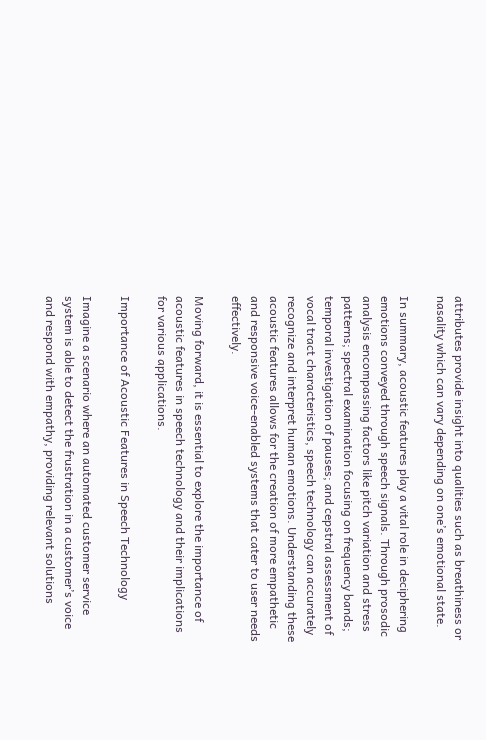attributes provide insight into qualities such as breathiness or nasality which can vary depending on one’s emotional state.

In summary, acoustic features play a vital role in deciphering emotions conveyed through speech signals. Through prosodic analysis encompassing factors like pitch variation and stress patterns; spectral examination focusing on frequency bands; temporal investigation of pauses; and cepstral assessment of vocal tract characteristics, speech technology can accurately recognize and interpret human emotions. Understanding these acoustic features allows for the creation of more empathetic and responsive voice-enabled systems that cater to user needs effectively.

Moving forward, it is essential to explore the importance of acoustic features in speech technology and their implications for various applications.

Importance of Acoustic Features in Speech Technology

Imagine a scenario where an automated customer service system is able to detect the frustration in a customer’s voice and respond with empathy, providing relevant solutions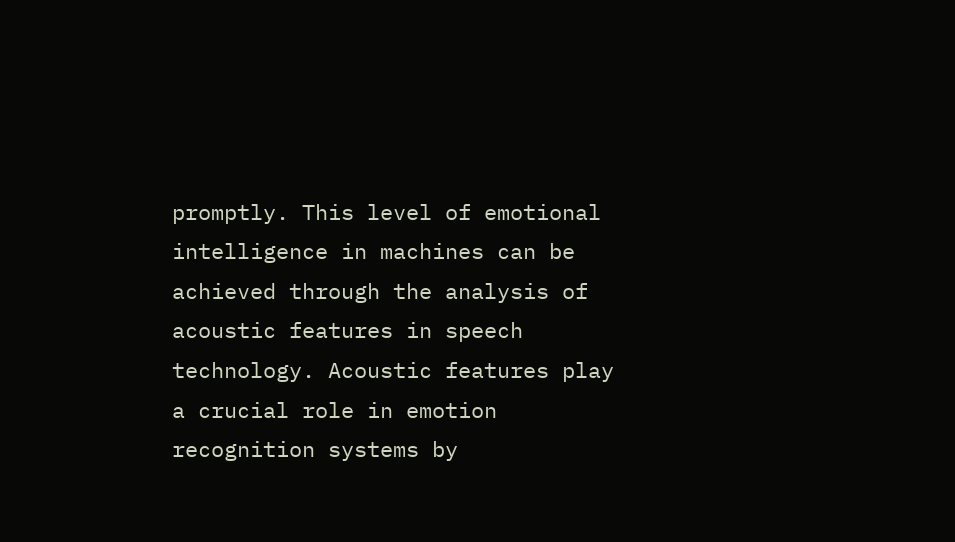promptly. This level of emotional intelligence in machines can be achieved through the analysis of acoustic features in speech technology. Acoustic features play a crucial role in emotion recognition systems by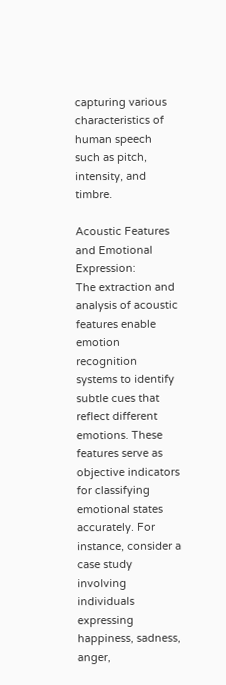capturing various characteristics of human speech such as pitch, intensity, and timbre.

Acoustic Features and Emotional Expression:
The extraction and analysis of acoustic features enable emotion recognition systems to identify subtle cues that reflect different emotions. These features serve as objective indicators for classifying emotional states accurately. For instance, consider a case study involving individuals expressing happiness, sadness, anger,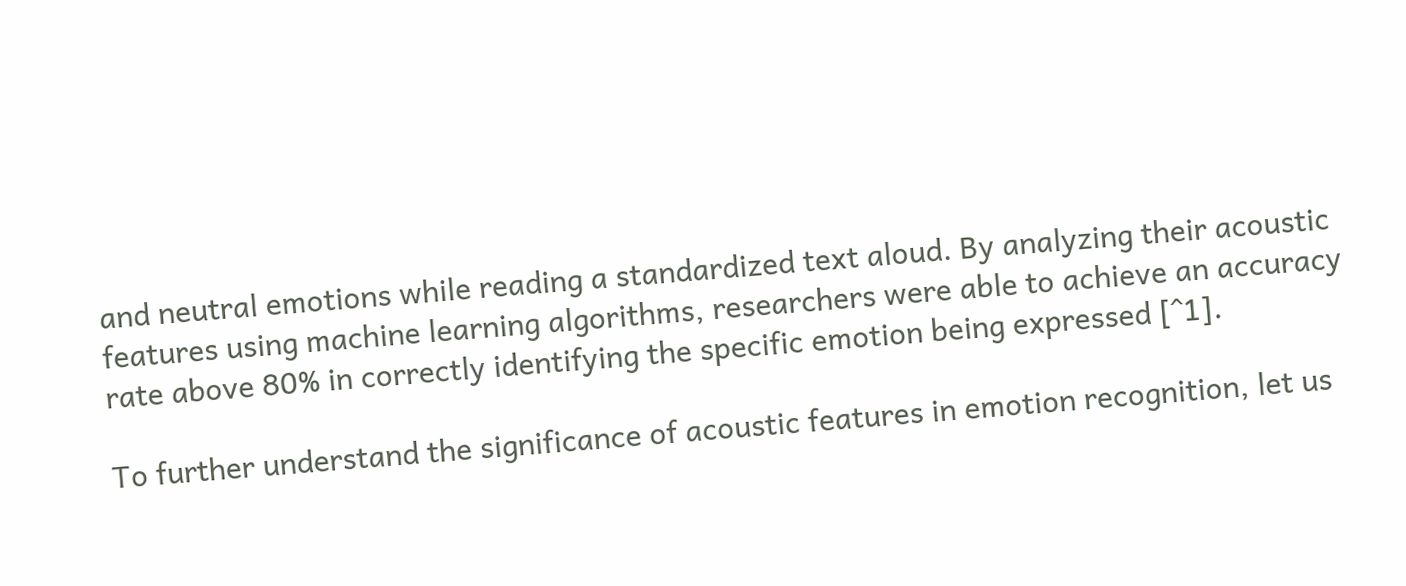and neutral emotions while reading a standardized text aloud. By analyzing their acoustic features using machine learning algorithms, researchers were able to achieve an accuracy rate above 80% in correctly identifying the specific emotion being expressed [^1].

To further understand the significance of acoustic features in emotion recognition, let us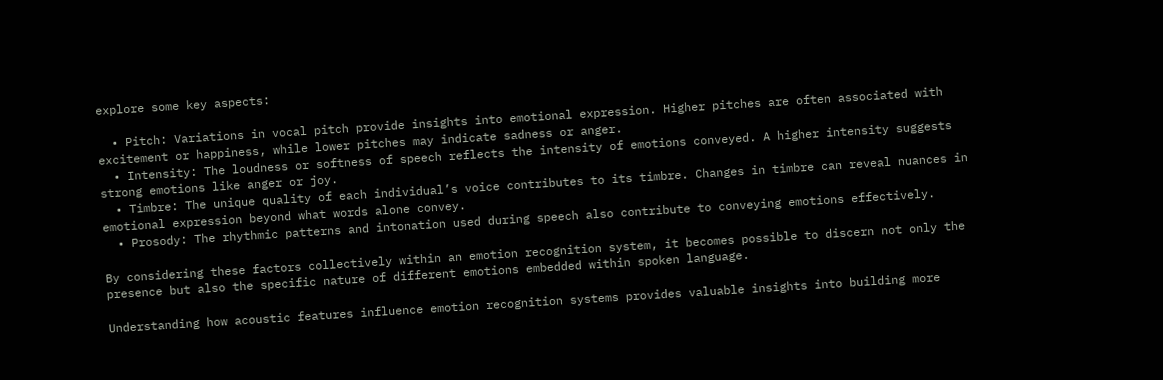explore some key aspects:

  • Pitch: Variations in vocal pitch provide insights into emotional expression. Higher pitches are often associated with excitement or happiness, while lower pitches may indicate sadness or anger.
  • Intensity: The loudness or softness of speech reflects the intensity of emotions conveyed. A higher intensity suggests strong emotions like anger or joy.
  • Timbre: The unique quality of each individual’s voice contributes to its timbre. Changes in timbre can reveal nuances in emotional expression beyond what words alone convey.
  • Prosody: The rhythmic patterns and intonation used during speech also contribute to conveying emotions effectively.

By considering these factors collectively within an emotion recognition system, it becomes possible to discern not only the presence but also the specific nature of different emotions embedded within spoken language.

Understanding how acoustic features influence emotion recognition systems provides valuable insights into building more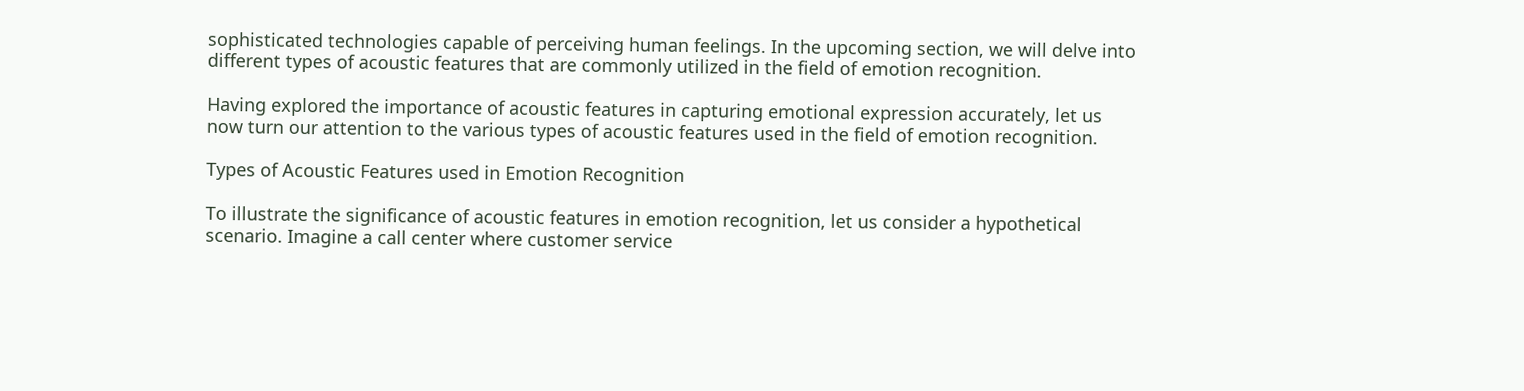sophisticated technologies capable of perceiving human feelings. In the upcoming section, we will delve into different types of acoustic features that are commonly utilized in the field of emotion recognition.

Having explored the importance of acoustic features in capturing emotional expression accurately, let us now turn our attention to the various types of acoustic features used in the field of emotion recognition.

Types of Acoustic Features used in Emotion Recognition

To illustrate the significance of acoustic features in emotion recognition, let us consider a hypothetical scenario. Imagine a call center where customer service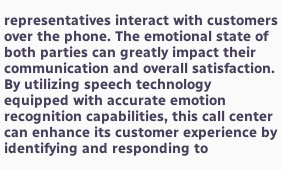representatives interact with customers over the phone. The emotional state of both parties can greatly impact their communication and overall satisfaction. By utilizing speech technology equipped with accurate emotion recognition capabilities, this call center can enhance its customer experience by identifying and responding to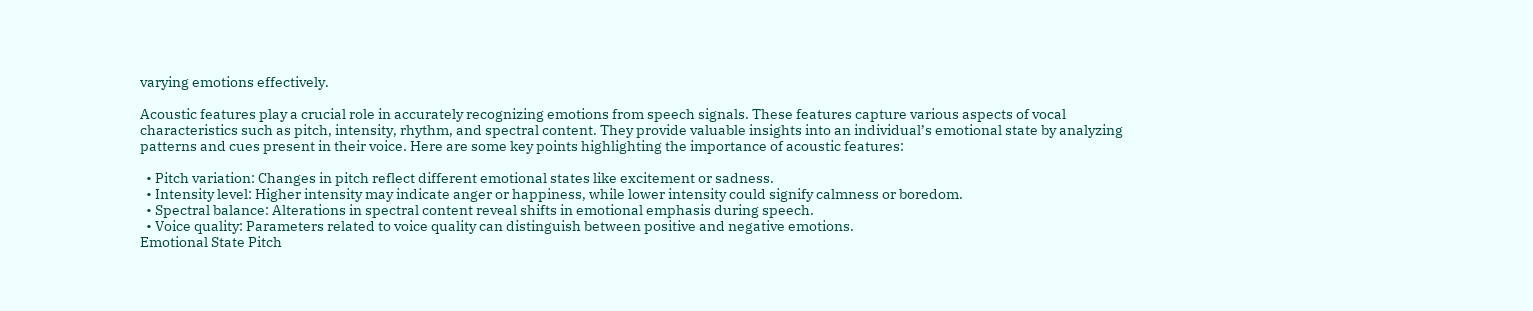varying emotions effectively.

Acoustic features play a crucial role in accurately recognizing emotions from speech signals. These features capture various aspects of vocal characteristics such as pitch, intensity, rhythm, and spectral content. They provide valuable insights into an individual’s emotional state by analyzing patterns and cues present in their voice. Here are some key points highlighting the importance of acoustic features:

  • Pitch variation: Changes in pitch reflect different emotional states like excitement or sadness.
  • Intensity level: Higher intensity may indicate anger or happiness, while lower intensity could signify calmness or boredom.
  • Spectral balance: Alterations in spectral content reveal shifts in emotional emphasis during speech.
  • Voice quality: Parameters related to voice quality can distinguish between positive and negative emotions.
Emotional State Pitch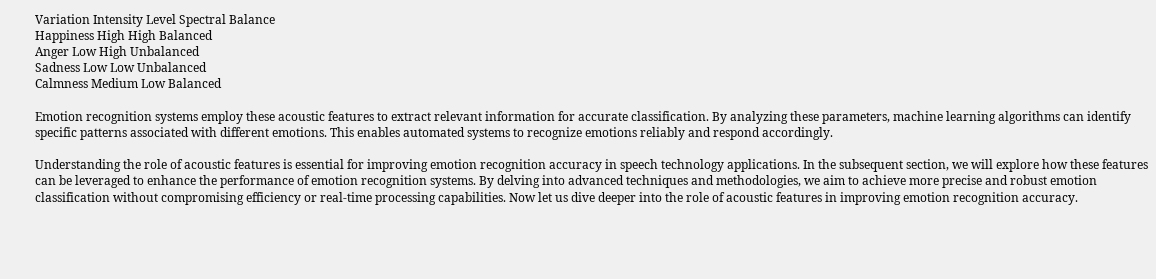Variation Intensity Level Spectral Balance
Happiness High High Balanced
Anger Low High Unbalanced
Sadness Low Low Unbalanced
Calmness Medium Low Balanced

Emotion recognition systems employ these acoustic features to extract relevant information for accurate classification. By analyzing these parameters, machine learning algorithms can identify specific patterns associated with different emotions. This enables automated systems to recognize emotions reliably and respond accordingly.

Understanding the role of acoustic features is essential for improving emotion recognition accuracy in speech technology applications. In the subsequent section, we will explore how these features can be leveraged to enhance the performance of emotion recognition systems. By delving into advanced techniques and methodologies, we aim to achieve more precise and robust emotion classification without compromising efficiency or real-time processing capabilities. Now let us dive deeper into the role of acoustic features in improving emotion recognition accuracy.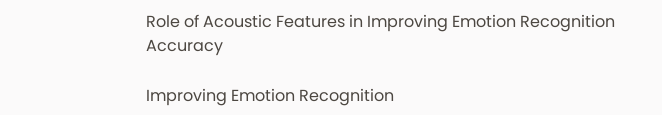Role of Acoustic Features in Improving Emotion Recognition Accuracy

Improving Emotion Recognition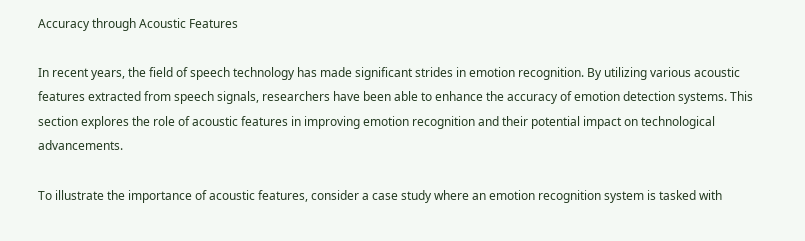Accuracy through Acoustic Features

In recent years, the field of speech technology has made significant strides in emotion recognition. By utilizing various acoustic features extracted from speech signals, researchers have been able to enhance the accuracy of emotion detection systems. This section explores the role of acoustic features in improving emotion recognition and their potential impact on technological advancements.

To illustrate the importance of acoustic features, consider a case study where an emotion recognition system is tasked with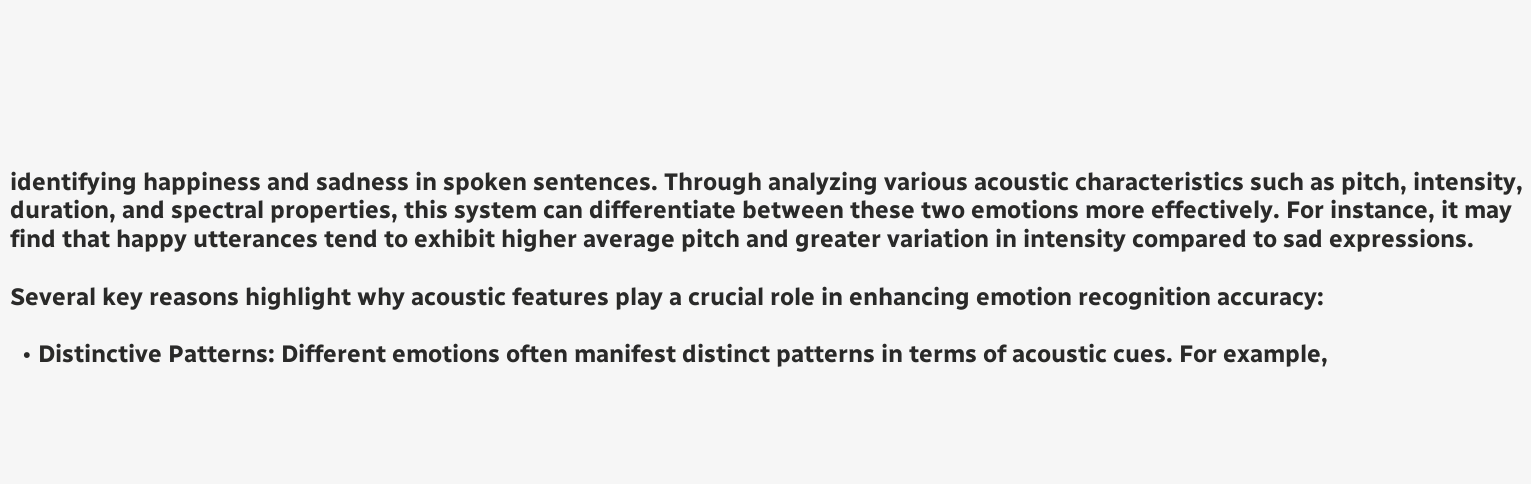identifying happiness and sadness in spoken sentences. Through analyzing various acoustic characteristics such as pitch, intensity, duration, and spectral properties, this system can differentiate between these two emotions more effectively. For instance, it may find that happy utterances tend to exhibit higher average pitch and greater variation in intensity compared to sad expressions.

Several key reasons highlight why acoustic features play a crucial role in enhancing emotion recognition accuracy:

  • Distinctive Patterns: Different emotions often manifest distinct patterns in terms of acoustic cues. For example,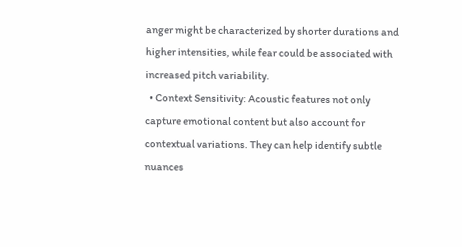anger might be characterized by shorter durations and higher intensities, while fear could be associated with increased pitch variability.
  • Context Sensitivity: Acoustic features not only capture emotional content but also account for contextual variations. They can help identify subtle nuances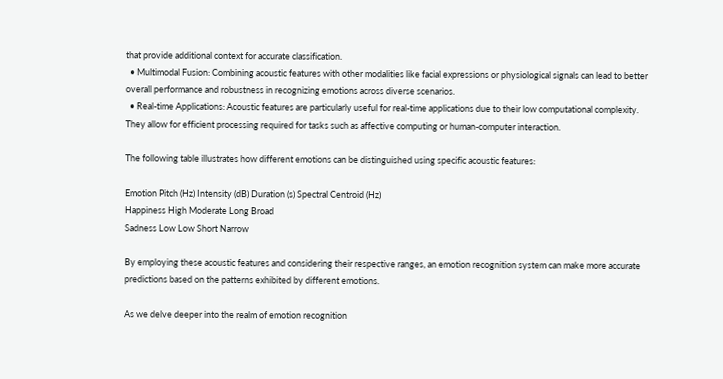that provide additional context for accurate classification.
  • Multimodal Fusion: Combining acoustic features with other modalities like facial expressions or physiological signals can lead to better overall performance and robustness in recognizing emotions across diverse scenarios.
  • Real-time Applications: Acoustic features are particularly useful for real-time applications due to their low computational complexity. They allow for efficient processing required for tasks such as affective computing or human-computer interaction.

The following table illustrates how different emotions can be distinguished using specific acoustic features:

Emotion Pitch (Hz) Intensity (dB) Duration (s) Spectral Centroid (Hz)
Happiness High Moderate Long Broad
Sadness Low Low Short Narrow

By employing these acoustic features and considering their respective ranges, an emotion recognition system can make more accurate predictions based on the patterns exhibited by different emotions.

As we delve deeper into the realm of emotion recognition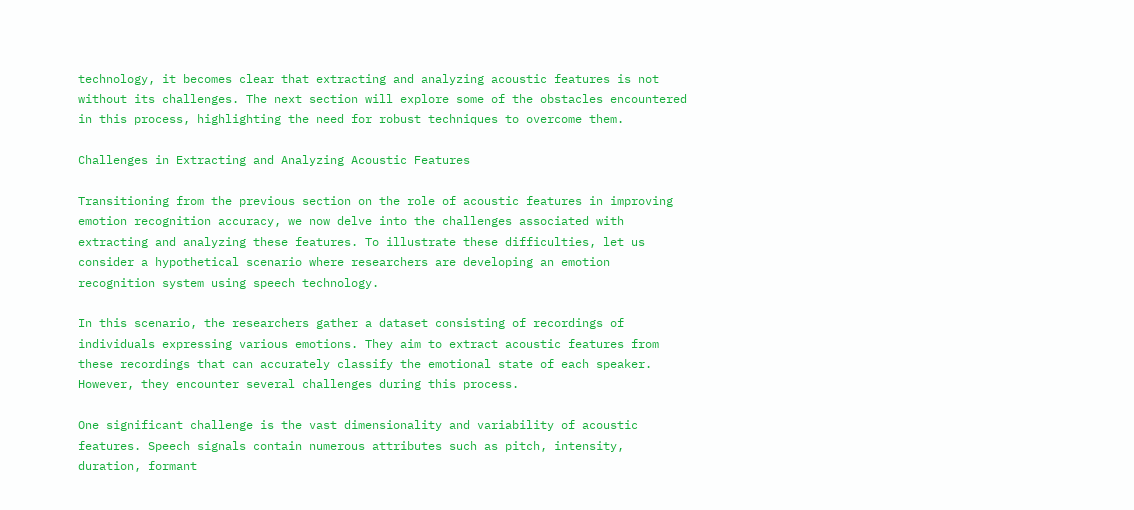technology, it becomes clear that extracting and analyzing acoustic features is not without its challenges. The next section will explore some of the obstacles encountered in this process, highlighting the need for robust techniques to overcome them.

Challenges in Extracting and Analyzing Acoustic Features

Transitioning from the previous section on the role of acoustic features in improving emotion recognition accuracy, we now delve into the challenges associated with extracting and analyzing these features. To illustrate these difficulties, let us consider a hypothetical scenario where researchers are developing an emotion recognition system using speech technology.

In this scenario, the researchers gather a dataset consisting of recordings of individuals expressing various emotions. They aim to extract acoustic features from these recordings that can accurately classify the emotional state of each speaker. However, they encounter several challenges during this process.

One significant challenge is the vast dimensionality and variability of acoustic features. Speech signals contain numerous attributes such as pitch, intensity, duration, formant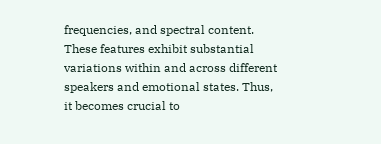frequencies, and spectral content. These features exhibit substantial variations within and across different speakers and emotional states. Thus, it becomes crucial to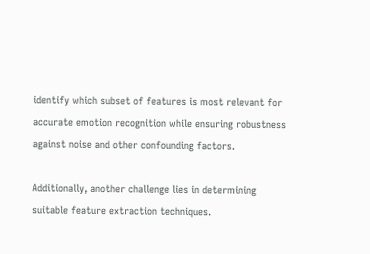identify which subset of features is most relevant for accurate emotion recognition while ensuring robustness against noise and other confounding factors.

Additionally, another challenge lies in determining suitable feature extraction techniques.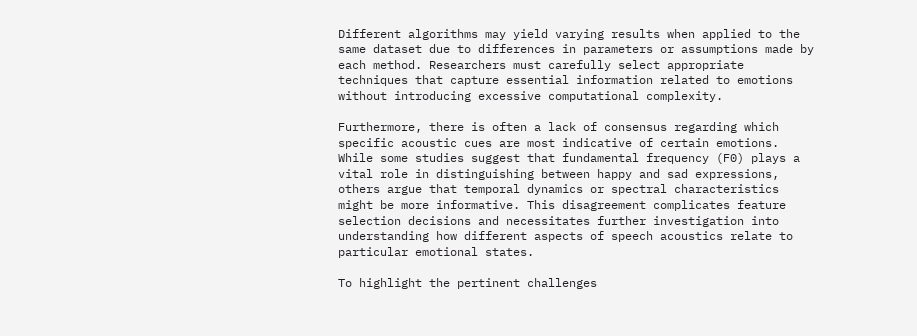Different algorithms may yield varying results when applied to the same dataset due to differences in parameters or assumptions made by each method. Researchers must carefully select appropriate techniques that capture essential information related to emotions without introducing excessive computational complexity.

Furthermore, there is often a lack of consensus regarding which specific acoustic cues are most indicative of certain emotions. While some studies suggest that fundamental frequency (F0) plays a vital role in distinguishing between happy and sad expressions, others argue that temporal dynamics or spectral characteristics might be more informative. This disagreement complicates feature selection decisions and necessitates further investigation into understanding how different aspects of speech acoustics relate to particular emotional states.

To highlight the pertinent challenges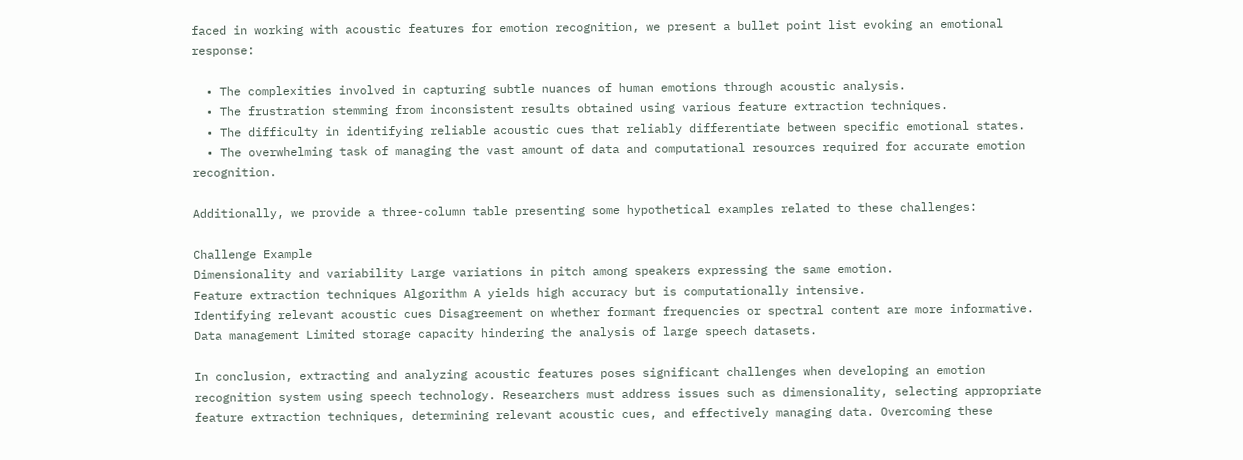faced in working with acoustic features for emotion recognition, we present a bullet point list evoking an emotional response:

  • The complexities involved in capturing subtle nuances of human emotions through acoustic analysis.
  • The frustration stemming from inconsistent results obtained using various feature extraction techniques.
  • The difficulty in identifying reliable acoustic cues that reliably differentiate between specific emotional states.
  • The overwhelming task of managing the vast amount of data and computational resources required for accurate emotion recognition.

Additionally, we provide a three-column table presenting some hypothetical examples related to these challenges:

Challenge Example
Dimensionality and variability Large variations in pitch among speakers expressing the same emotion.
Feature extraction techniques Algorithm A yields high accuracy but is computationally intensive.
Identifying relevant acoustic cues Disagreement on whether formant frequencies or spectral content are more informative.
Data management Limited storage capacity hindering the analysis of large speech datasets.

In conclusion, extracting and analyzing acoustic features poses significant challenges when developing an emotion recognition system using speech technology. Researchers must address issues such as dimensionality, selecting appropriate feature extraction techniques, determining relevant acoustic cues, and effectively managing data. Overcoming these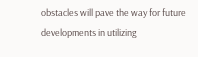obstacles will pave the way for future developments in utilizing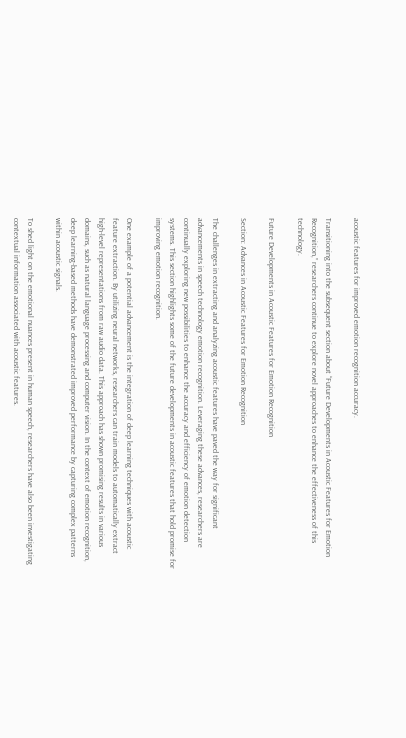acoustic features for improved emotion recognition accuracy.

Transitioning into the subsequent section about “Future Developments in Acoustic Features for Emotion Recognition,” researchers continue to explore novel approaches to enhance the effectiveness of this technology.

Future Developments in Acoustic Features for Emotion Recognition

Section: Advances in Acoustic Features for Emotion Recognition

The challenges in extracting and analyzing acoustic features have paved the way for significant advancements in speech technology emotion recognition. Leveraging these advances, researchers are continually exploring new possibilities to enhance the accuracy and efficiency of emotion detection systems. This section highlights some of the future developments in acoustic features that hold promise for improving emotion recognition.

One example of a potential advancement is the integration of deep learning techniques with acoustic feature extraction. By utilizing neural networks, researchers can train models to automatically extract high-level representations from raw audio data. This approach has shown promising results in various domains, such as natural language processing and computer vision. In the context of emotion recognition, deep learning-based methods have demonstrated improved performance by capturing complex patterns within acoustic signals.

To shed light on the emotional nuances present in human speech, researchers have also been investigating contextual information associated with acoustic features.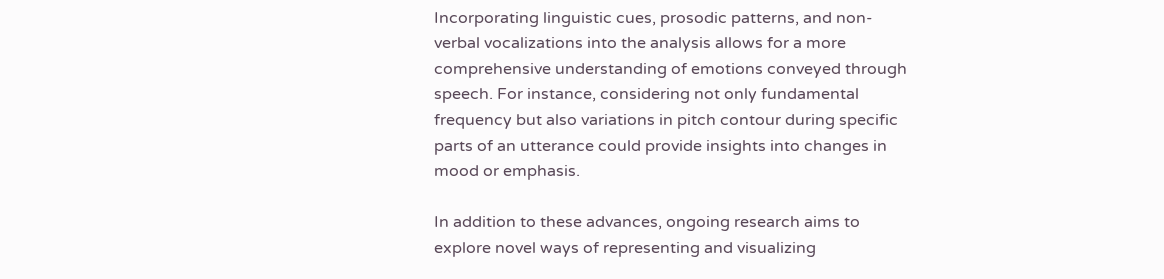Incorporating linguistic cues, prosodic patterns, and non-verbal vocalizations into the analysis allows for a more comprehensive understanding of emotions conveyed through speech. For instance, considering not only fundamental frequency but also variations in pitch contour during specific parts of an utterance could provide insights into changes in mood or emphasis.

In addition to these advances, ongoing research aims to explore novel ways of representing and visualizing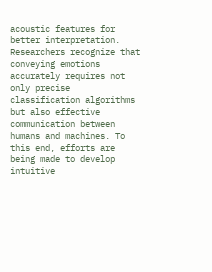acoustic features for better interpretation. Researchers recognize that conveying emotions accurately requires not only precise classification algorithms but also effective communication between humans and machines. To this end, efforts are being made to develop intuitive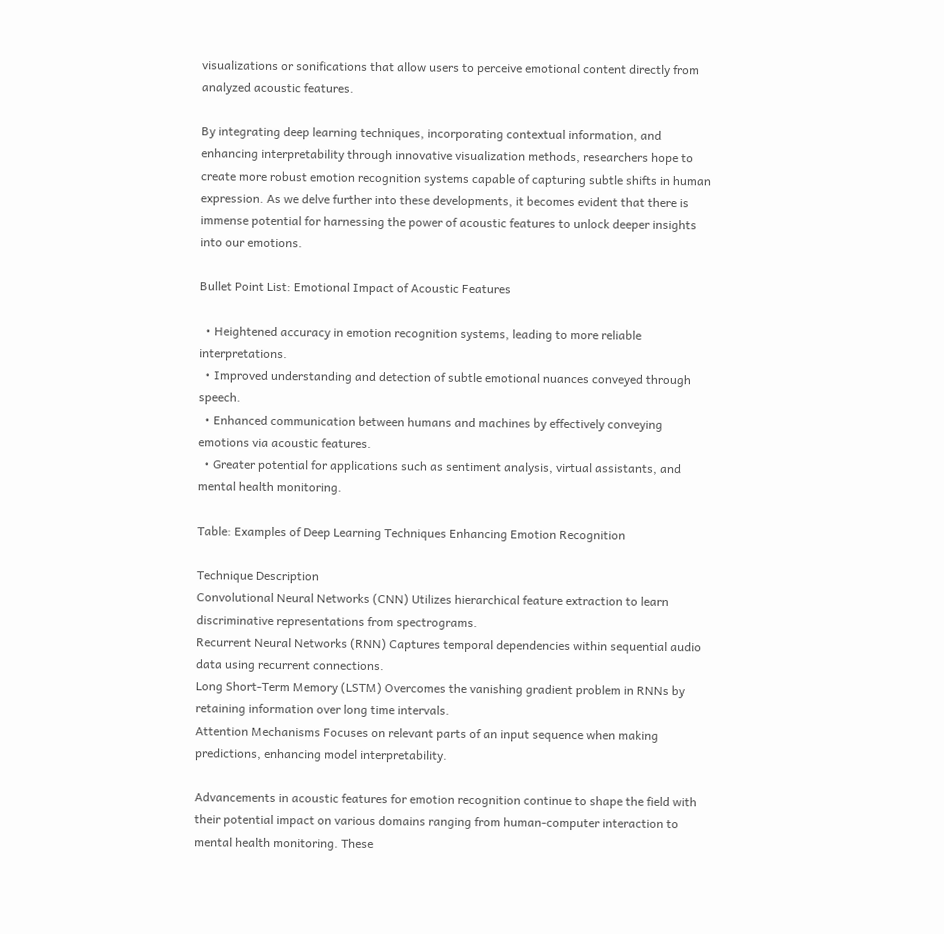visualizations or sonifications that allow users to perceive emotional content directly from analyzed acoustic features.

By integrating deep learning techniques, incorporating contextual information, and enhancing interpretability through innovative visualization methods, researchers hope to create more robust emotion recognition systems capable of capturing subtle shifts in human expression. As we delve further into these developments, it becomes evident that there is immense potential for harnessing the power of acoustic features to unlock deeper insights into our emotions.

Bullet Point List: Emotional Impact of Acoustic Features

  • Heightened accuracy in emotion recognition systems, leading to more reliable interpretations.
  • Improved understanding and detection of subtle emotional nuances conveyed through speech.
  • Enhanced communication between humans and machines by effectively conveying emotions via acoustic features.
  • Greater potential for applications such as sentiment analysis, virtual assistants, and mental health monitoring.

Table: Examples of Deep Learning Techniques Enhancing Emotion Recognition

Technique Description
Convolutional Neural Networks (CNN) Utilizes hierarchical feature extraction to learn discriminative representations from spectrograms.
Recurrent Neural Networks (RNN) Captures temporal dependencies within sequential audio data using recurrent connections.
Long Short-Term Memory (LSTM) Overcomes the vanishing gradient problem in RNNs by retaining information over long time intervals.
Attention Mechanisms Focuses on relevant parts of an input sequence when making predictions, enhancing model interpretability.

Advancements in acoustic features for emotion recognition continue to shape the field with their potential impact on various domains ranging from human-computer interaction to mental health monitoring. These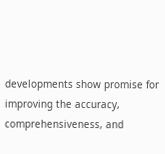developments show promise for improving the accuracy, comprehensiveness, and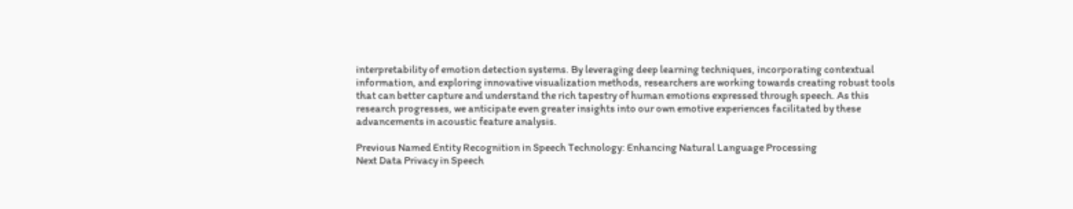interpretability of emotion detection systems. By leveraging deep learning techniques, incorporating contextual information, and exploring innovative visualization methods, researchers are working towards creating robust tools that can better capture and understand the rich tapestry of human emotions expressed through speech. As this research progresses, we anticipate even greater insights into our own emotive experiences facilitated by these advancements in acoustic feature analysis.

Previous Named Entity Recognition in Speech Technology: Enhancing Natural Language Processing
Next Data Privacy in Speech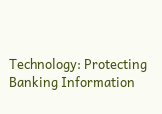Technology: Protecting Banking Information